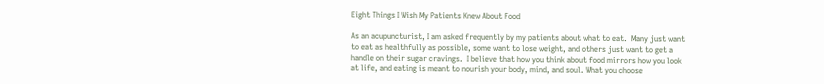Eight Things I Wish My Patients Knew About Food

As an acupuncturist, I am asked frequently by my patients about what to eat.  Many just want to eat as healthfully as possible, some want to lose weight, and others just want to get a handle on their sugar cravings.  I believe that how you think about food mirrors how you look at life, and eating is meant to nourish your body, mind, and soul. What you choose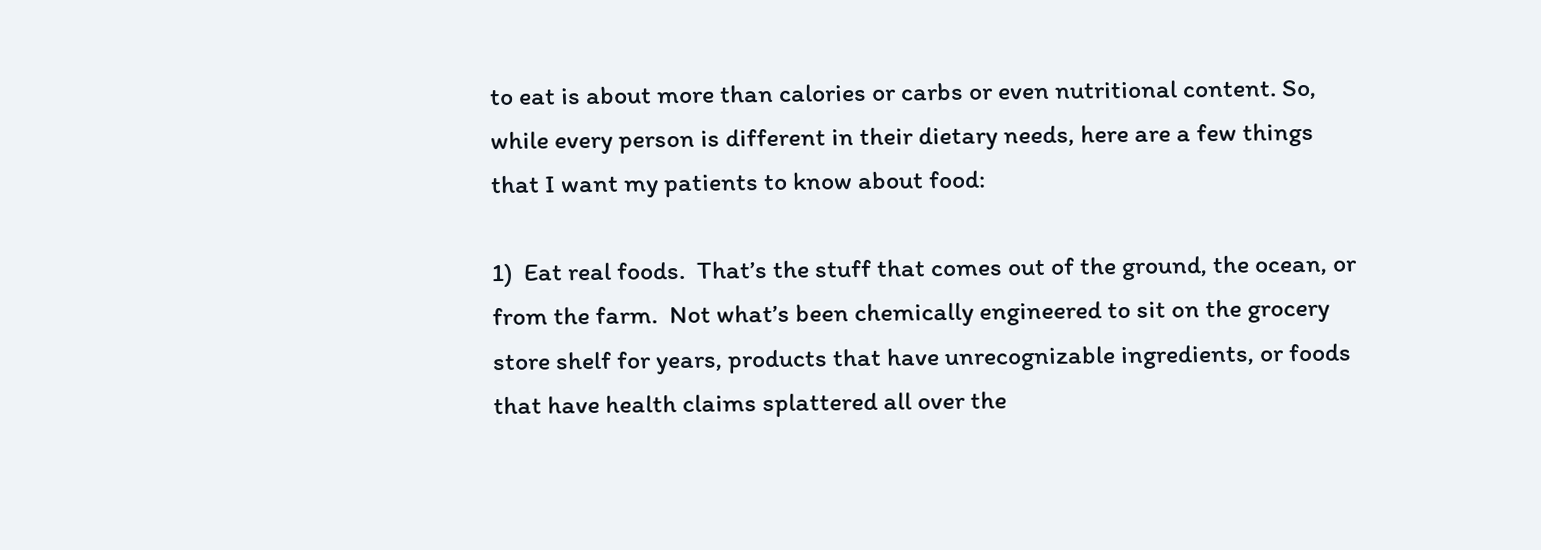to eat is about more than calories or carbs or even nutritional content. So, while every person is different in their dietary needs, here are a few things that I want my patients to know about food:

1)  Eat real foods.  That’s the stuff that comes out of the ground, the ocean, or from the farm.  Not what’s been chemically engineered to sit on the grocery store shelf for years, products that have unrecognizable ingredients, or foods that have health claims splattered all over the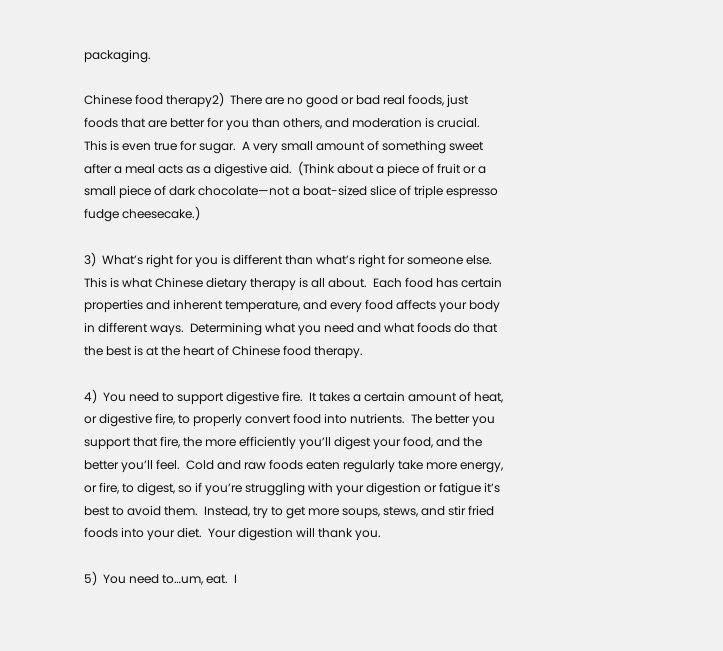packaging.

Chinese food therapy2)  There are no good or bad real foods, just foods that are better for you than others, and moderation is crucial. This is even true for sugar.  A very small amount of something sweet after a meal acts as a digestive aid.  (Think about a piece of fruit or a small piece of dark chocolate—not a boat-sized slice of triple espresso fudge cheesecake.)

3)  What’s right for you is different than what’s right for someone else.  This is what Chinese dietary therapy is all about.  Each food has certain properties and inherent temperature, and every food affects your body in different ways.  Determining what you need and what foods do that the best is at the heart of Chinese food therapy.

4)  You need to support digestive fire.  It takes a certain amount of heat, or digestive fire, to properly convert food into nutrients.  The better you support that fire, the more efficiently you’ll digest your food, and the better you’ll feel.  Cold and raw foods eaten regularly take more energy, or fire, to digest, so if you’re struggling with your digestion or fatigue it’s best to avoid them.  Instead, try to get more soups, stews, and stir fried foods into your diet.  Your digestion will thank you.

5)  You need to…um, eat.  I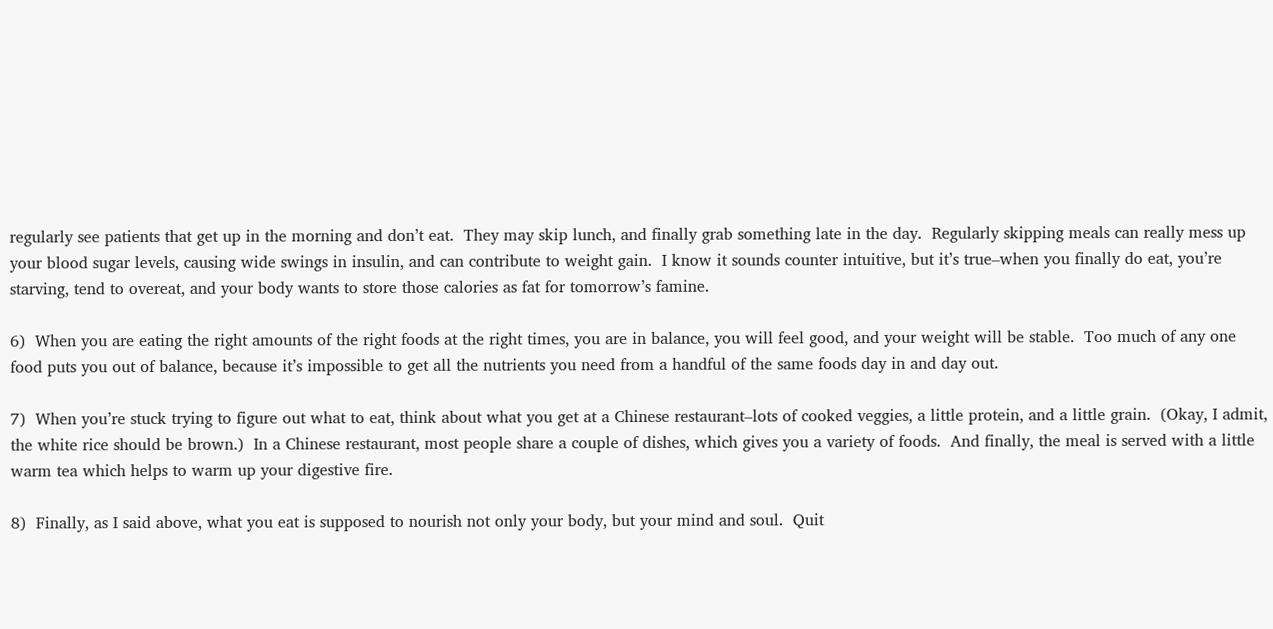regularly see patients that get up in the morning and don’t eat.  They may skip lunch, and finally grab something late in the day.  Regularly skipping meals can really mess up your blood sugar levels, causing wide swings in insulin, and can contribute to weight gain.  I know it sounds counter intuitive, but it’s true–when you finally do eat, you’re starving, tend to overeat, and your body wants to store those calories as fat for tomorrow’s famine.

6)  When you are eating the right amounts of the right foods at the right times, you are in balance, you will feel good, and your weight will be stable.  Too much of any one food puts you out of balance, because it’s impossible to get all the nutrients you need from a handful of the same foods day in and day out.

7)  When you’re stuck trying to figure out what to eat, think about what you get at a Chinese restaurant–lots of cooked veggies, a little protein, and a little grain.  (Okay, I admit, the white rice should be brown.)  In a Chinese restaurant, most people share a couple of dishes, which gives you a variety of foods.  And finally, the meal is served with a little warm tea which helps to warm up your digestive fire.

8)  Finally, as I said above, what you eat is supposed to nourish not only your body, but your mind and soul.  Quit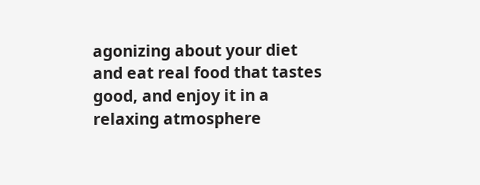agonizing about your diet and eat real food that tastes good, and enjoy it in a relaxing atmosphere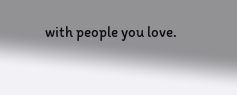with people you love.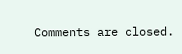Comments are closed.